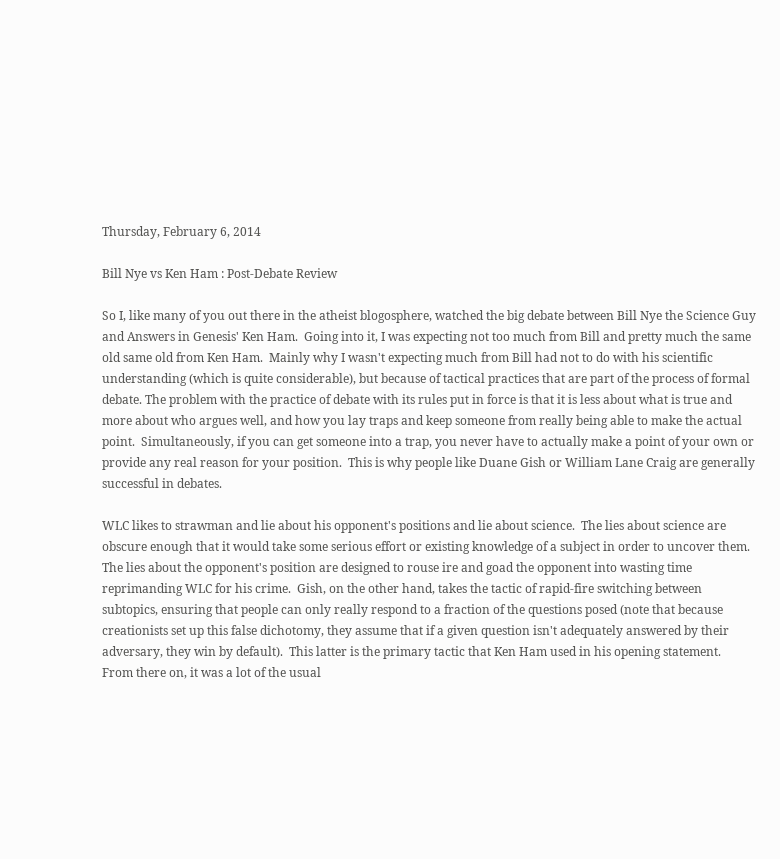Thursday, February 6, 2014

Bill Nye vs Ken Ham : Post-Debate Review

So I, like many of you out there in the atheist blogosphere, watched the big debate between Bill Nye the Science Guy and Answers in Genesis' Ken Ham.  Going into it, I was expecting not too much from Bill and pretty much the same old same old from Ken Ham.  Mainly why I wasn't expecting much from Bill had not to do with his scientific understanding (which is quite considerable), but because of tactical practices that are part of the process of formal debate. The problem with the practice of debate with its rules put in force is that it is less about what is true and more about who argues well, and how you lay traps and keep someone from really being able to make the actual point.  Simultaneously, if you can get someone into a trap, you never have to actually make a point of your own or provide any real reason for your position.  This is why people like Duane Gish or William Lane Craig are generally successful in debates.

WLC likes to strawman and lie about his opponent's positions and lie about science.  The lies about science are obscure enough that it would take some serious effort or existing knowledge of a subject in order to uncover them.  The lies about the opponent's position are designed to rouse ire and goad the opponent into wasting time reprimanding WLC for his crime.  Gish, on the other hand, takes the tactic of rapid-fire switching between subtopics, ensuring that people can only really respond to a fraction of the questions posed (note that because creationists set up this false dichotomy, they assume that if a given question isn't adequately answered by their adversary, they win by default).  This latter is the primary tactic that Ken Ham used in his opening statement.  From there on, it was a lot of the usual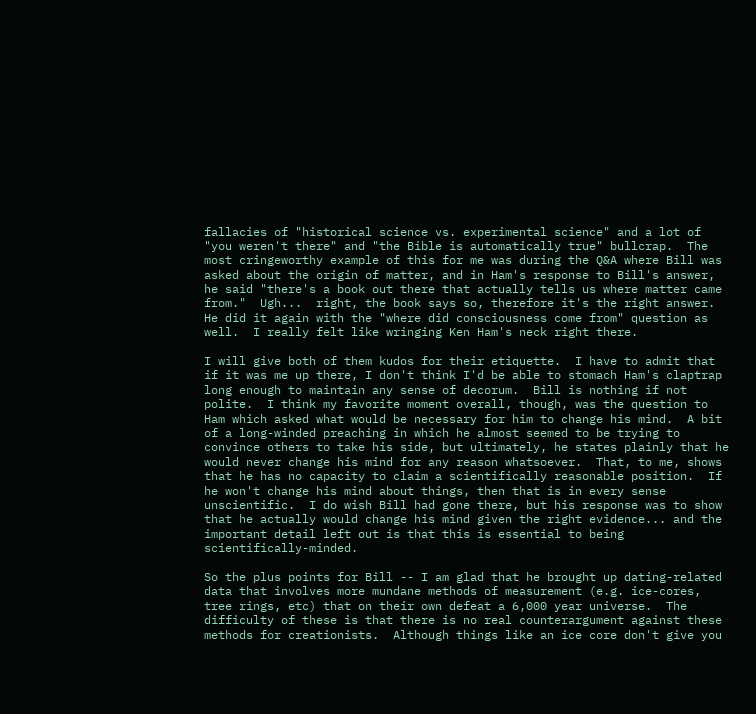fallacies of "historical science vs. experimental science" and a lot of "you weren't there" and "the Bible is automatically true" bullcrap.  The most cringeworthy example of this for me was during the Q&A where Bill was asked about the origin of matter, and in Ham's response to Bill's answer, he said "there's a book out there that actually tells us where matter came from."  Ugh...  right, the book says so, therefore it's the right answer.  He did it again with the "where did consciousness come from" question as well.  I really felt like wringing Ken Ham's neck right there.

I will give both of them kudos for their etiquette.  I have to admit that if it was me up there, I don't think I'd be able to stomach Ham's claptrap long enough to maintain any sense of decorum.  Bill is nothing if not polite.  I think my favorite moment overall, though, was the question to Ham which asked what would be necessary for him to change his mind.  A bit of a long-winded preaching in which he almost seemed to be trying to convince others to take his side, but ultimately, he states plainly that he would never change his mind for any reason whatsoever.  That, to me, shows that he has no capacity to claim a scientifically reasonable position.  If he won't change his mind about things, then that is in every sense unscientific.  I do wish Bill had gone there, but his response was to show that he actually would change his mind given the right evidence... and the important detail left out is that this is essential to being scientifically-minded.

So the plus points for Bill -- I am glad that he brought up dating-related data that involves more mundane methods of measurement (e.g. ice-cores, tree rings, etc) that on their own defeat a 6,000 year universe.  The difficulty of these is that there is no real counterargument against these methods for creationists.  Although things like an ice core don't give you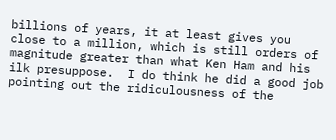billions of years, it at least gives you close to a million, which is still orders of magnitude greater than what Ken Ham and his ilk presuppose.  I do think he did a good job pointing out the ridiculousness of the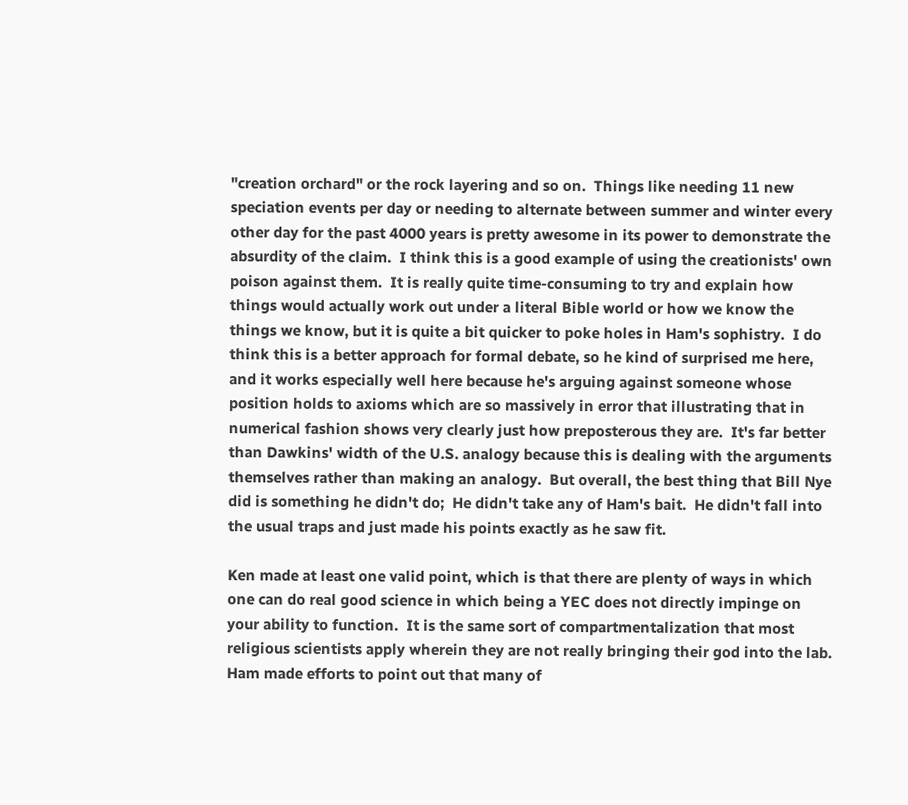"creation orchard" or the rock layering and so on.  Things like needing 11 new speciation events per day or needing to alternate between summer and winter every other day for the past 4000 years is pretty awesome in its power to demonstrate the absurdity of the claim.  I think this is a good example of using the creationists' own poison against them.  It is really quite time-consuming to try and explain how things would actually work out under a literal Bible world or how we know the things we know, but it is quite a bit quicker to poke holes in Ham's sophistry.  I do think this is a better approach for formal debate, so he kind of surprised me here, and it works especially well here because he's arguing against someone whose position holds to axioms which are so massively in error that illustrating that in numerical fashion shows very clearly just how preposterous they are.  It's far better than Dawkins' width of the U.S. analogy because this is dealing with the arguments themselves rather than making an analogy.  But overall, the best thing that Bill Nye did is something he didn't do;  He didn't take any of Ham's bait.  He didn't fall into the usual traps and just made his points exactly as he saw fit.

Ken made at least one valid point, which is that there are plenty of ways in which one can do real good science in which being a YEC does not directly impinge on your ability to function.  It is the same sort of compartmentalization that most religious scientists apply wherein they are not really bringing their god into the lab.  Ham made efforts to point out that many of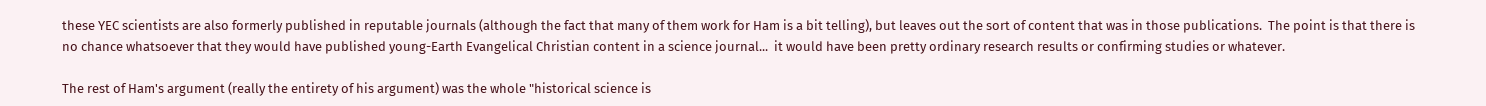these YEC scientists are also formerly published in reputable journals (although the fact that many of them work for Ham is a bit telling), but leaves out the sort of content that was in those publications.  The point is that there is no chance whatsoever that they would have published young-Earth Evangelical Christian content in a science journal...  it would have been pretty ordinary research results or confirming studies or whatever.

The rest of Ham's argument (really the entirety of his argument) was the whole "historical science is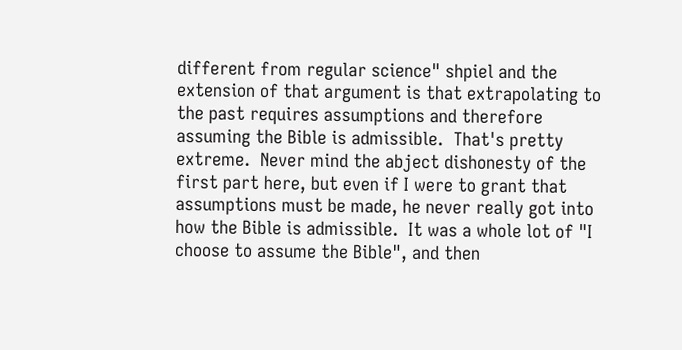different from regular science" shpiel and the extension of that argument is that extrapolating to the past requires assumptions and therefore assuming the Bible is admissible.  That's pretty extreme.  Never mind the abject dishonesty of the first part here, but even if I were to grant that assumptions must be made, he never really got into how the Bible is admissible.  It was a whole lot of "I choose to assume the Bible", and then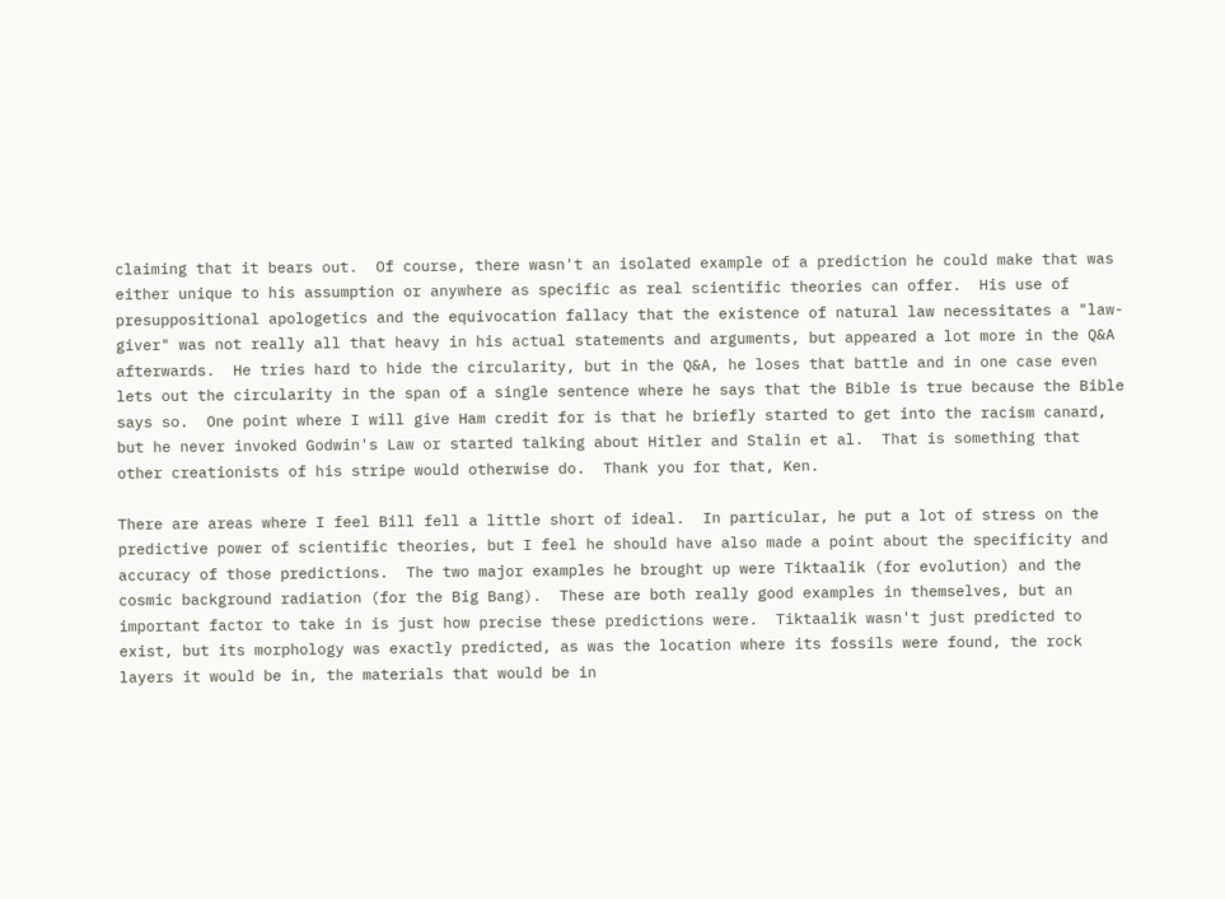claiming that it bears out.  Of course, there wasn't an isolated example of a prediction he could make that was either unique to his assumption or anywhere as specific as real scientific theories can offer.  His use of presuppositional apologetics and the equivocation fallacy that the existence of natural law necessitates a "law-giver" was not really all that heavy in his actual statements and arguments, but appeared a lot more in the Q&A afterwards.  He tries hard to hide the circularity, but in the Q&A, he loses that battle and in one case even lets out the circularity in the span of a single sentence where he says that the Bible is true because the Bible says so.  One point where I will give Ham credit for is that he briefly started to get into the racism canard, but he never invoked Godwin's Law or started talking about Hitler and Stalin et al.  That is something that other creationists of his stripe would otherwise do.  Thank you for that, Ken.

There are areas where I feel Bill fell a little short of ideal.  In particular, he put a lot of stress on the predictive power of scientific theories, but I feel he should have also made a point about the specificity and accuracy of those predictions.  The two major examples he brought up were Tiktaalik (for evolution) and the cosmic background radiation (for the Big Bang).  These are both really good examples in themselves, but an important factor to take in is just how precise these predictions were.  Tiktaalik wasn't just predicted to exist, but its morphology was exactly predicted, as was the location where its fossils were found, the rock layers it would be in, the materials that would be in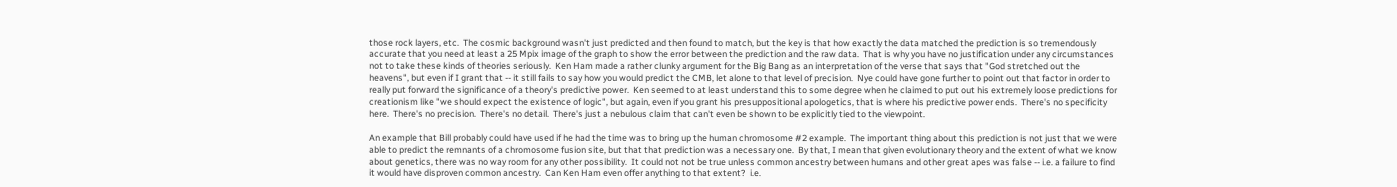those rock layers, etc.  The cosmic background wasn't just predicted and then found to match, but the key is that how exactly the data matched the prediction is so tremendously accurate that you need at least a 25 Mpix image of the graph to show the error between the prediction and the raw data.  That is why you have no justification under any circumstances not to take these kinds of theories seriously.  Ken Ham made a rather clunky argument for the Big Bang as an interpretation of the verse that says that "God stretched out the heavens", but even if I grant that -- it still fails to say how you would predict the CMB, let alone to that level of precision.  Nye could have gone further to point out that factor in order to really put forward the significance of a theory's predictive power.  Ken seemed to at least understand this to some degree when he claimed to put out his extremely loose predictions for creationism like "we should expect the existence of logic", but again, even if you grant his presuppositional apologetics, that is where his predictive power ends.  There's no specificity here.  There's no precision.  There's no detail.  There's just a nebulous claim that can't even be shown to be explicitly tied to the viewpoint.

An example that Bill probably could have used if he had the time was to bring up the human chromosome #2 example.  The important thing about this prediction is not just that we were able to predict the remnants of a chromosome fusion site, but that that prediction was a necessary one.  By that, I mean that given evolutionary theory and the extent of what we know about genetics, there was no way room for any other possibility.  It could not not be true unless common ancestry between humans and other great apes was false -- i.e. a failure to find it would have disproven common ancestry.  Can Ken Ham even offer anything to that extent?  i.e.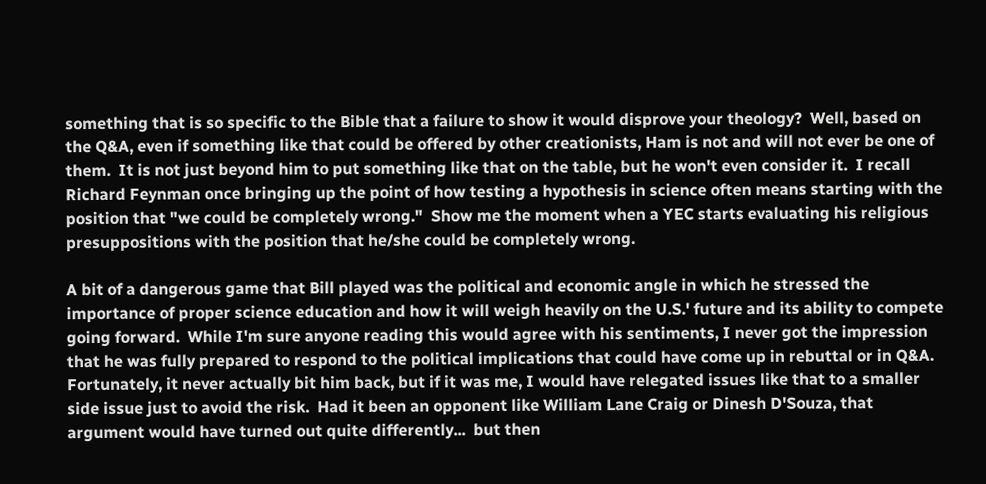something that is so specific to the Bible that a failure to show it would disprove your theology?  Well, based on the Q&A, even if something like that could be offered by other creationists, Ham is not and will not ever be one of them.  It is not just beyond him to put something like that on the table, but he won't even consider it.  I recall Richard Feynman once bringing up the point of how testing a hypothesis in science often means starting with the position that "we could be completely wrong."  Show me the moment when a YEC starts evaluating his religious presuppositions with the position that he/she could be completely wrong.

A bit of a dangerous game that Bill played was the political and economic angle in which he stressed the importance of proper science education and how it will weigh heavily on the U.S.' future and its ability to compete going forward.  While I'm sure anyone reading this would agree with his sentiments, I never got the impression that he was fully prepared to respond to the political implications that could have come up in rebuttal or in Q&A.  Fortunately, it never actually bit him back, but if it was me, I would have relegated issues like that to a smaller side issue just to avoid the risk.  Had it been an opponent like William Lane Craig or Dinesh D'Souza, that argument would have turned out quite differently...  but then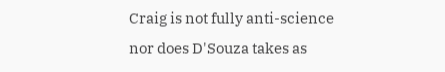Craig is not fully anti-science nor does D'Souza takes as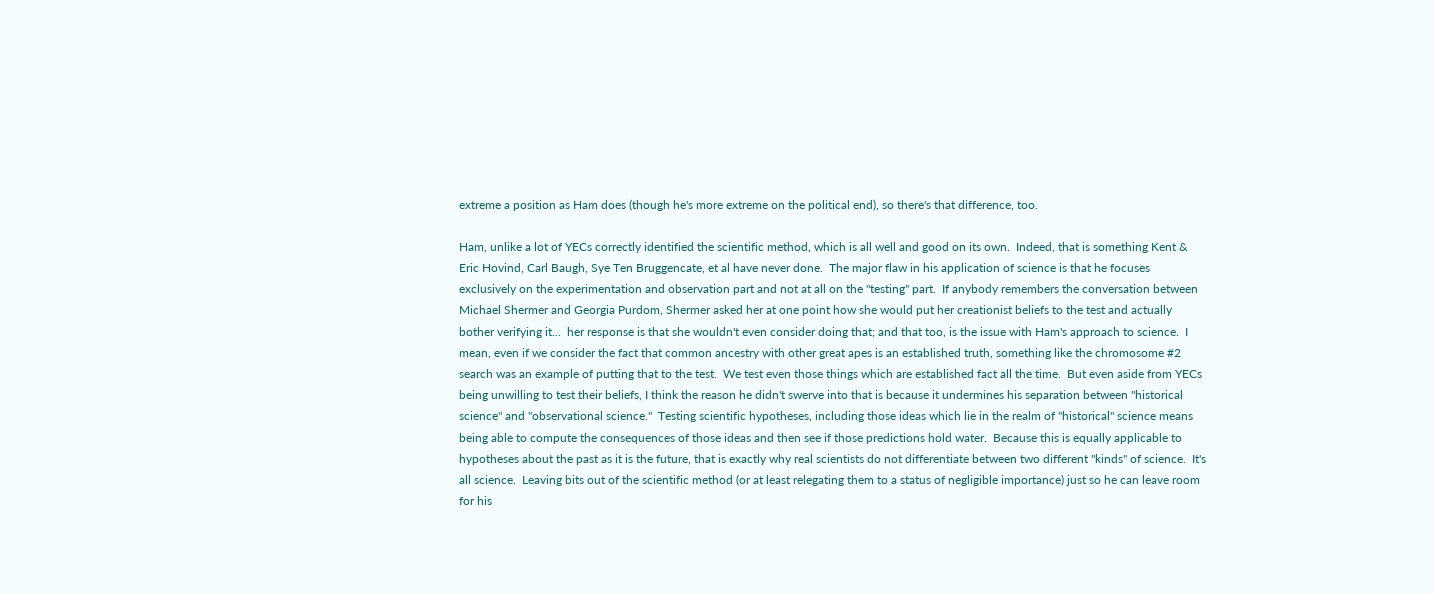extreme a position as Ham does (though he's more extreme on the political end), so there's that difference, too.

Ham, unlike a lot of YECs correctly identified the scientific method, which is all well and good on its own.  Indeed, that is something Kent & Eric Hovind, Carl Baugh, Sye Ten Bruggencate, et al have never done.  The major flaw in his application of science is that he focuses exclusively on the experimentation and observation part and not at all on the "testing" part.  If anybody remembers the conversation between Michael Shermer and Georgia Purdom, Shermer asked her at one point how she would put her creationist beliefs to the test and actually bother verifying it...  her response is that she wouldn't even consider doing that; and that too, is the issue with Ham's approach to science.  I mean, even if we consider the fact that common ancestry with other great apes is an established truth, something like the chromosome #2 search was an example of putting that to the test.  We test even those things which are established fact all the time.  But even aside from YECs being unwilling to test their beliefs, I think the reason he didn't swerve into that is because it undermines his separation between "historical science" and "observational science."  Testing scientific hypotheses, including those ideas which lie in the realm of "historical" science means being able to compute the consequences of those ideas and then see if those predictions hold water.  Because this is equally applicable to hypotheses about the past as it is the future, that is exactly why real scientists do not differentiate between two different "kinds" of science.  It's all science.  Leaving bits out of the scientific method (or at least relegating them to a status of negligible importance) just so he can leave room for his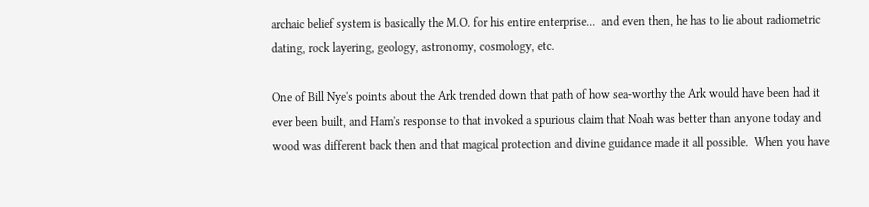archaic belief system is basically the M.O. for his entire enterprise...  and even then, he has to lie about radiometric dating, rock layering, geology, astronomy, cosmology, etc.

One of Bill Nye's points about the Ark trended down that path of how sea-worthy the Ark would have been had it ever been built, and Ham's response to that invoked a spurious claim that Noah was better than anyone today and wood was different back then and that magical protection and divine guidance made it all possible.  When you have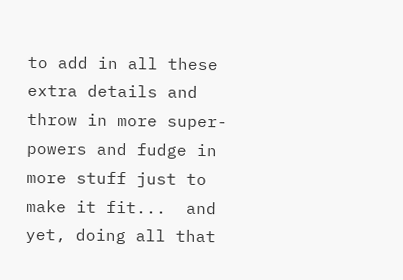to add in all these extra details and throw in more super-powers and fudge in more stuff just to make it fit...  and yet, doing all that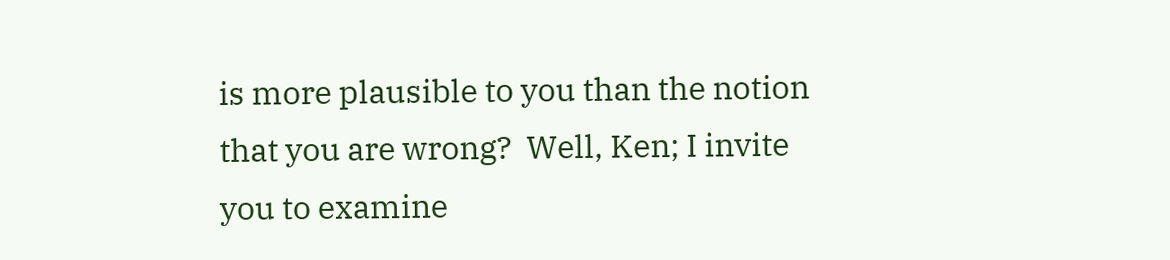is more plausible to you than the notion that you are wrong?  Well, Ken; I invite you to examine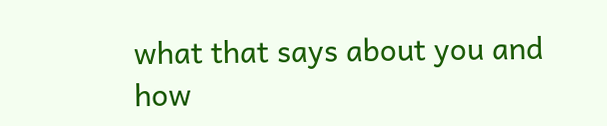what that says about you and how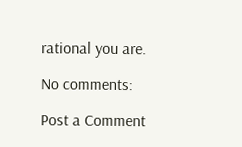rational you are.

No comments:

Post a Comment